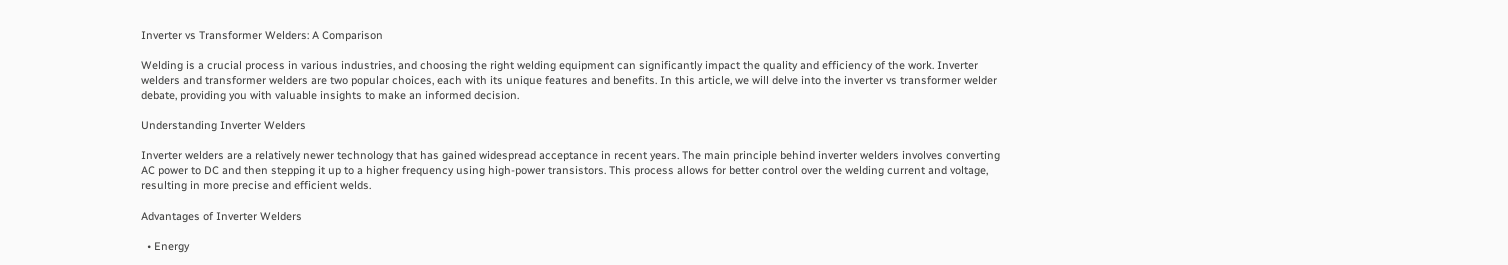Inverter vs Transformer Welders: A Comparison

Welding is a crucial process in various industries, and choosing the right welding equipment can significantly impact the quality and efficiency of the work. Inverter welders and transformer welders are two popular choices, each with its unique features and benefits. In this article, we will delve into the inverter vs transformer welder debate, providing you with valuable insights to make an informed decision.

Understanding Inverter Welders

Inverter welders are a relatively newer technology that has gained widespread acceptance in recent years. The main principle behind inverter welders involves converting AC power to DC and then stepping it up to a higher frequency using high-power transistors. This process allows for better control over the welding current and voltage, resulting in more precise and efficient welds.

Advantages of Inverter Welders

  • Energy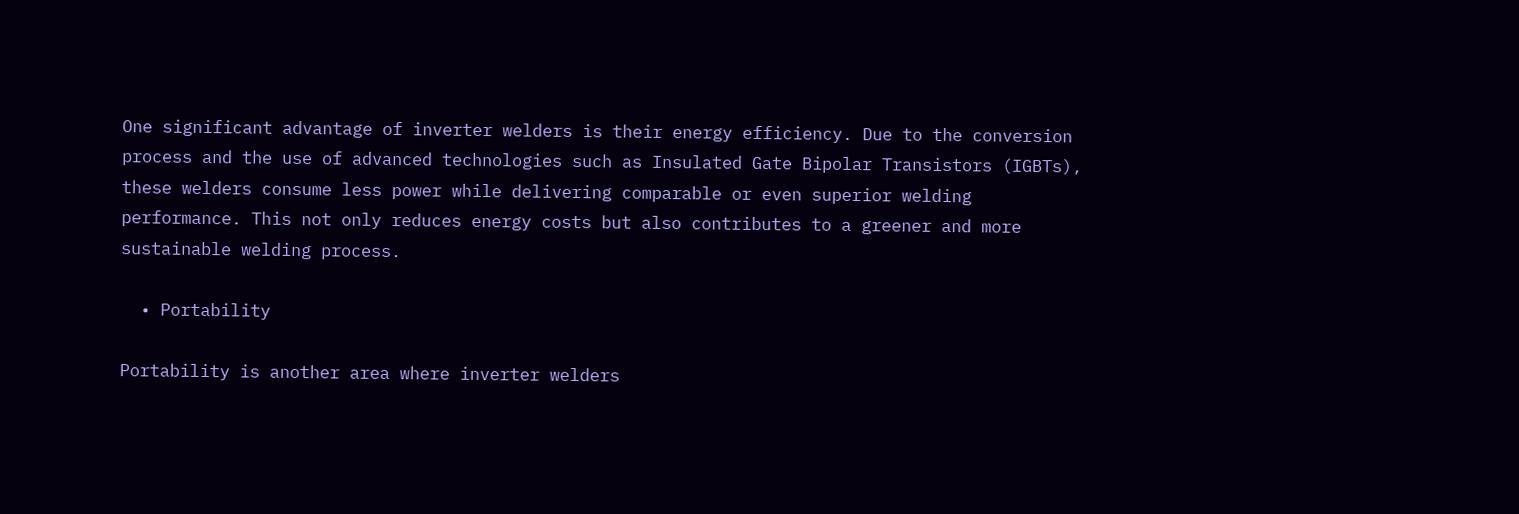One significant advantage of inverter welders is their energy efficiency. Due to the conversion process and the use of advanced technologies such as Insulated Gate Bipolar Transistors (IGBTs), these welders consume less power while delivering comparable or even superior welding performance. This not only reduces energy costs but also contributes to a greener and more sustainable welding process.

  • Portability

Portability is another area where inverter welders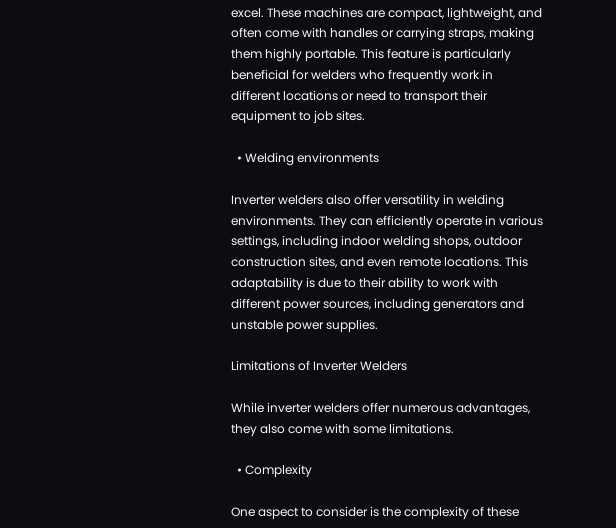excel. These machines are compact, lightweight, and often come with handles or carrying straps, making them highly portable. This feature is particularly beneficial for welders who frequently work in different locations or need to transport their equipment to job sites.

  • Welding environments

Inverter welders also offer versatility in welding environments. They can efficiently operate in various settings, including indoor welding shops, outdoor construction sites, and even remote locations. This adaptability is due to their ability to work with different power sources, including generators and unstable power supplies.

Limitations of Inverter Welders

While inverter welders offer numerous advantages, they also come with some limitations.

  • Complexity

One aspect to consider is the complexity of these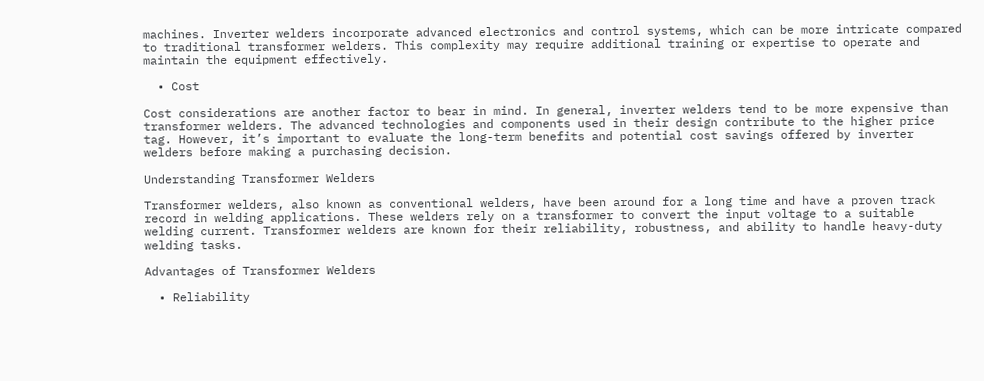machines. Inverter welders incorporate advanced electronics and control systems, which can be more intricate compared to traditional transformer welders. This complexity may require additional training or expertise to operate and maintain the equipment effectively.

  • Cost

Cost considerations are another factor to bear in mind. In general, inverter welders tend to be more expensive than transformer welders. The advanced technologies and components used in their design contribute to the higher price tag. However, it’s important to evaluate the long-term benefits and potential cost savings offered by inverter welders before making a purchasing decision.

Understanding Transformer Welders

Transformer welders, also known as conventional welders, have been around for a long time and have a proven track record in welding applications. These welders rely on a transformer to convert the input voltage to a suitable welding current. Transformer welders are known for their reliability, robustness, and ability to handle heavy-duty welding tasks.

Advantages of Transformer Welders

  • Reliability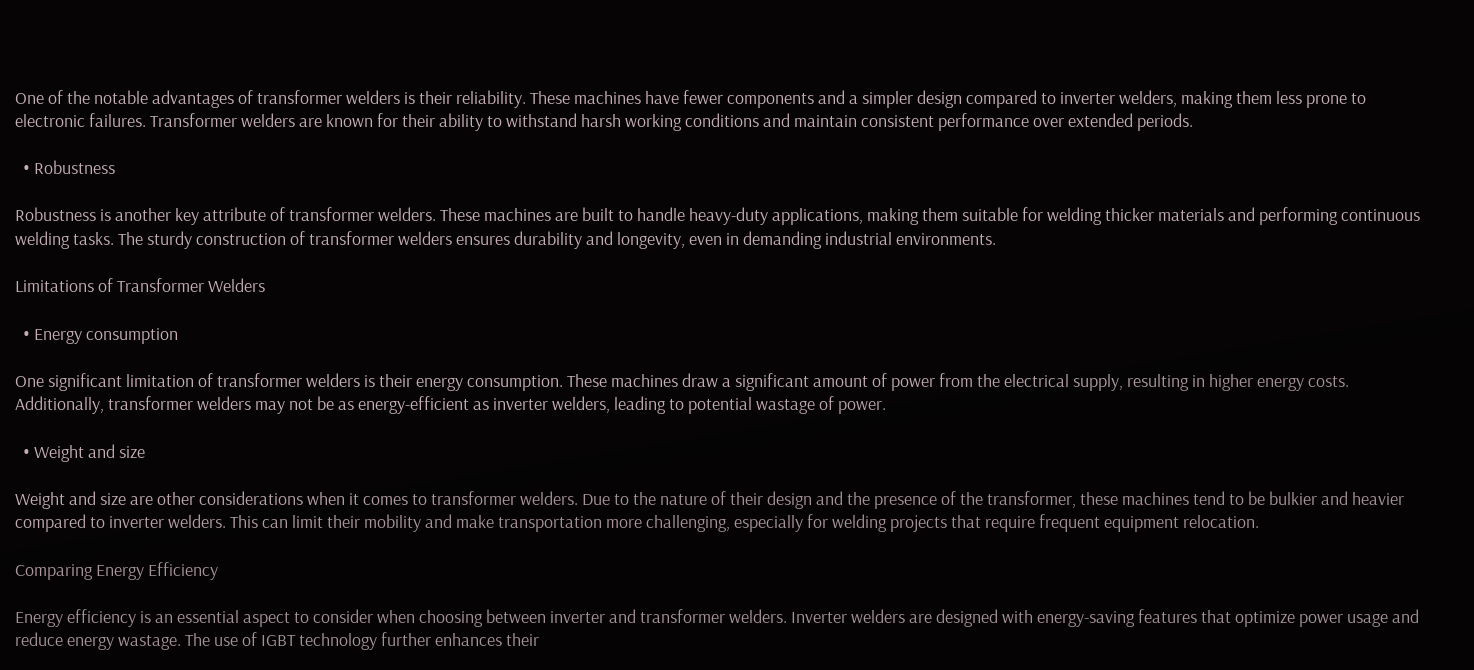One of the notable advantages of transformer welders is their reliability. These machines have fewer components and a simpler design compared to inverter welders, making them less prone to electronic failures. Transformer welders are known for their ability to withstand harsh working conditions and maintain consistent performance over extended periods.

  • Robustness

Robustness is another key attribute of transformer welders. These machines are built to handle heavy-duty applications, making them suitable for welding thicker materials and performing continuous welding tasks. The sturdy construction of transformer welders ensures durability and longevity, even in demanding industrial environments.

Limitations of Transformer Welders

  • Energy consumption

One significant limitation of transformer welders is their energy consumption. These machines draw a significant amount of power from the electrical supply, resulting in higher energy costs. Additionally, transformer welders may not be as energy-efficient as inverter welders, leading to potential wastage of power.

  • Weight and size

Weight and size are other considerations when it comes to transformer welders. Due to the nature of their design and the presence of the transformer, these machines tend to be bulkier and heavier compared to inverter welders. This can limit their mobility and make transportation more challenging, especially for welding projects that require frequent equipment relocation.

Comparing Energy Efficiency

Energy efficiency is an essential aspect to consider when choosing between inverter and transformer welders. Inverter welders are designed with energy-saving features that optimize power usage and reduce energy wastage. The use of IGBT technology further enhances their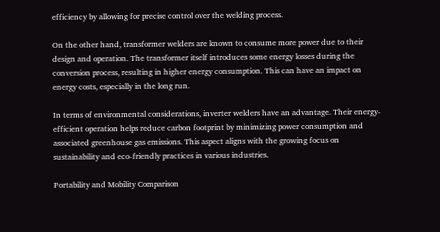efficiency by allowing for precise control over the welding process.

On the other hand, transformer welders are known to consume more power due to their design and operation. The transformer itself introduces some energy losses during the conversion process, resulting in higher energy consumption. This can have an impact on energy costs, especially in the long run.

In terms of environmental considerations, inverter welders have an advantage. Their energy-efficient operation helps reduce carbon footprint by minimizing power consumption and associated greenhouse gas emissions. This aspect aligns with the growing focus on sustainability and eco-friendly practices in various industries.

Portability and Mobility Comparison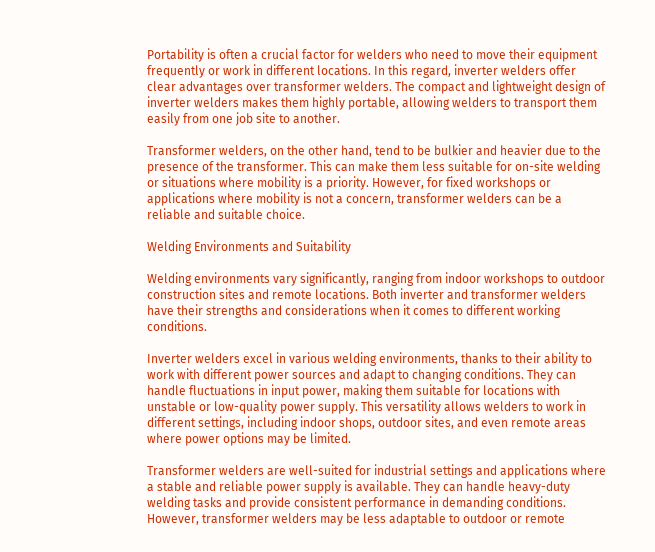Portability is often a crucial factor for welders who need to move their equipment frequently or work in different locations. In this regard, inverter welders offer clear advantages over transformer welders. The compact and lightweight design of inverter welders makes them highly portable, allowing welders to transport them easily from one job site to another.

Transformer welders, on the other hand, tend to be bulkier and heavier due to the presence of the transformer. This can make them less suitable for on-site welding or situations where mobility is a priority. However, for fixed workshops or applications where mobility is not a concern, transformer welders can be a reliable and suitable choice.

Welding Environments and Suitability

Welding environments vary significantly, ranging from indoor workshops to outdoor construction sites and remote locations. Both inverter and transformer welders have their strengths and considerations when it comes to different working conditions.

Inverter welders excel in various welding environments, thanks to their ability to work with different power sources and adapt to changing conditions. They can handle fluctuations in input power, making them suitable for locations with unstable or low-quality power supply. This versatility allows welders to work in different settings, including indoor shops, outdoor sites, and even remote areas where power options may be limited.

Transformer welders are well-suited for industrial settings and applications where a stable and reliable power supply is available. They can handle heavy-duty welding tasks and provide consistent performance in demanding conditions. However, transformer welders may be less adaptable to outdoor or remote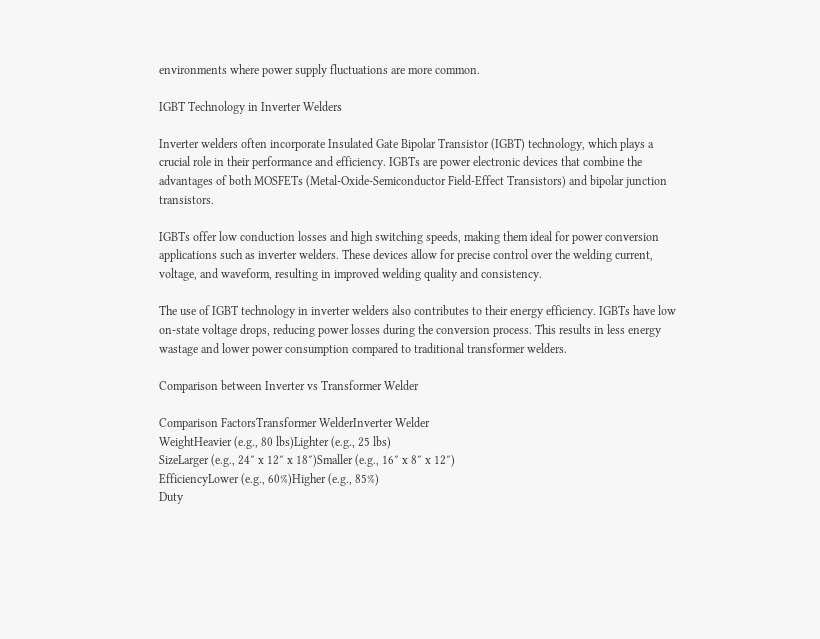environments where power supply fluctuations are more common.

IGBT Technology in Inverter Welders

Inverter welders often incorporate Insulated Gate Bipolar Transistor (IGBT) technology, which plays a crucial role in their performance and efficiency. IGBTs are power electronic devices that combine the advantages of both MOSFETs (Metal-Oxide-Semiconductor Field-Effect Transistors) and bipolar junction transistors.

IGBTs offer low conduction losses and high switching speeds, making them ideal for power conversion applications such as inverter welders. These devices allow for precise control over the welding current, voltage, and waveform, resulting in improved welding quality and consistency.

The use of IGBT technology in inverter welders also contributes to their energy efficiency. IGBTs have low on-state voltage drops, reducing power losses during the conversion process. This results in less energy wastage and lower power consumption compared to traditional transformer welders.

Comparison between Inverter vs Transformer Welder

Comparison FactorsTransformer WelderInverter Welder
WeightHeavier (e.g., 80 lbs)Lighter (e.g., 25 lbs)
SizeLarger (e.g., 24″ x 12″ x 18″)Smaller (e.g., 16″ x 8″ x 12″)
EfficiencyLower (e.g., 60%)Higher (e.g., 85%)
Duty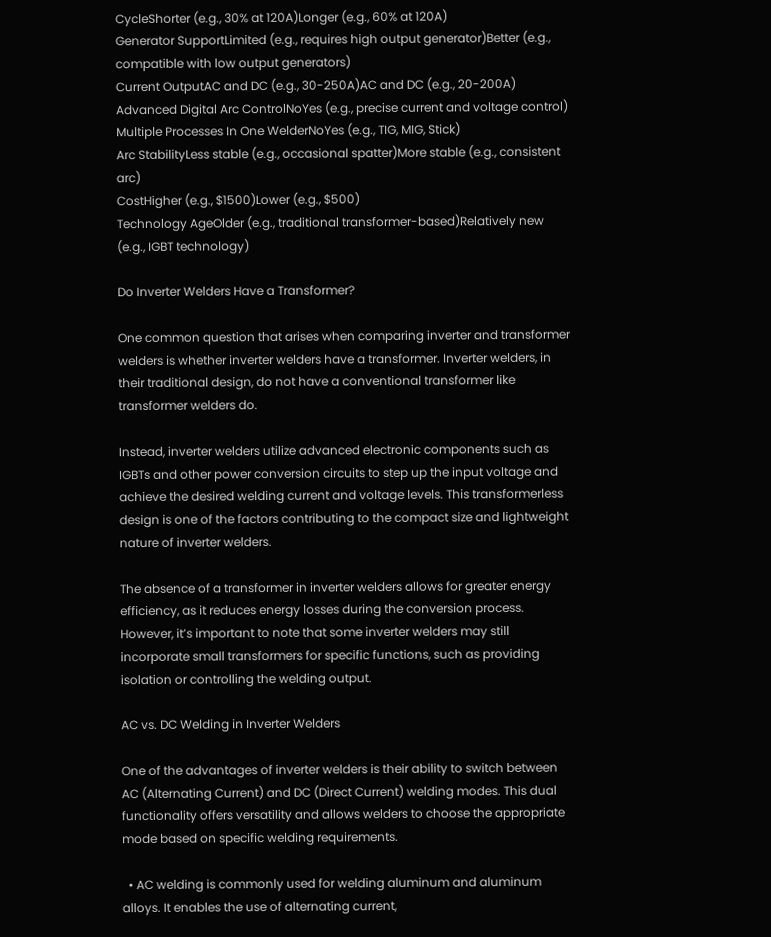CycleShorter (e.g., 30% at 120A)Longer (e.g., 60% at 120A)
Generator SupportLimited (e.g., requires high output generator)Better (e.g., compatible with low output generators)
Current OutputAC and DC (e.g., 30-250A)AC and DC (e.g., 20-200A)
Advanced Digital Arc ControlNoYes (e.g., precise current and voltage control)
Multiple Processes In One WelderNoYes (e.g., TIG, MIG, Stick)
Arc StabilityLess stable (e.g., occasional spatter)More stable (e.g., consistent arc)
CostHigher (e.g., $1500)Lower (e.g., $500)
Technology AgeOlder (e.g., traditional transformer-based)Relatively new (e.g., IGBT technology)

Do Inverter Welders Have a Transformer?

One common question that arises when comparing inverter and transformer welders is whether inverter welders have a transformer. Inverter welders, in their traditional design, do not have a conventional transformer like transformer welders do.

Instead, inverter welders utilize advanced electronic components such as IGBTs and other power conversion circuits to step up the input voltage and achieve the desired welding current and voltage levels. This transformerless design is one of the factors contributing to the compact size and lightweight nature of inverter welders.

The absence of a transformer in inverter welders allows for greater energy efficiency, as it reduces energy losses during the conversion process. However, it’s important to note that some inverter welders may still incorporate small transformers for specific functions, such as providing isolation or controlling the welding output.

AC vs. DC Welding in Inverter Welders

One of the advantages of inverter welders is their ability to switch between AC (Alternating Current) and DC (Direct Current) welding modes. This dual functionality offers versatility and allows welders to choose the appropriate mode based on specific welding requirements.

  • AC welding is commonly used for welding aluminum and aluminum alloys. It enables the use of alternating current,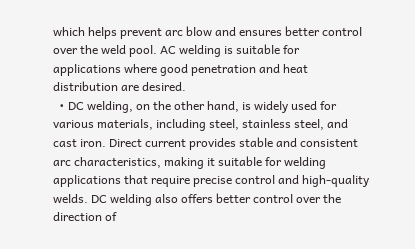which helps prevent arc blow and ensures better control over the weld pool. AC welding is suitable for applications where good penetration and heat distribution are desired.
  • DC welding, on the other hand, is widely used for various materials, including steel, stainless steel, and cast iron. Direct current provides stable and consistent arc characteristics, making it suitable for welding applications that require precise control and high-quality welds. DC welding also offers better control over the direction of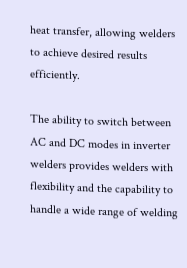heat transfer, allowing welders to achieve desired results efficiently.

The ability to switch between AC and DC modes in inverter welders provides welders with flexibility and the capability to handle a wide range of welding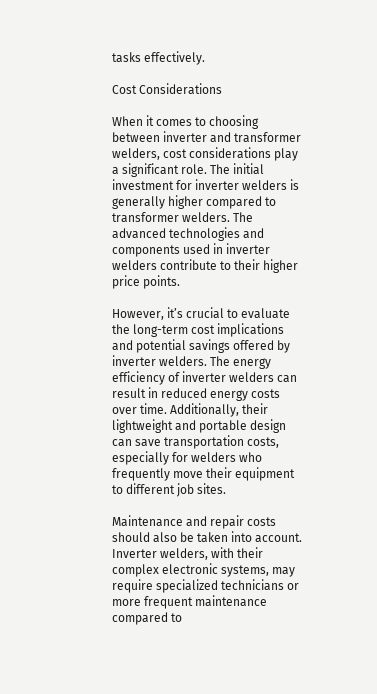tasks effectively.

Cost Considerations

When it comes to choosing between inverter and transformer welders, cost considerations play a significant role. The initial investment for inverter welders is generally higher compared to transformer welders. The advanced technologies and components used in inverter welders contribute to their higher price points.

However, it’s crucial to evaluate the long-term cost implications and potential savings offered by inverter welders. The energy efficiency of inverter welders can result in reduced energy costs over time. Additionally, their lightweight and portable design can save transportation costs, especially for welders who frequently move their equipment to different job sites.

Maintenance and repair costs should also be taken into account. Inverter welders, with their complex electronic systems, may require specialized technicians or more frequent maintenance compared to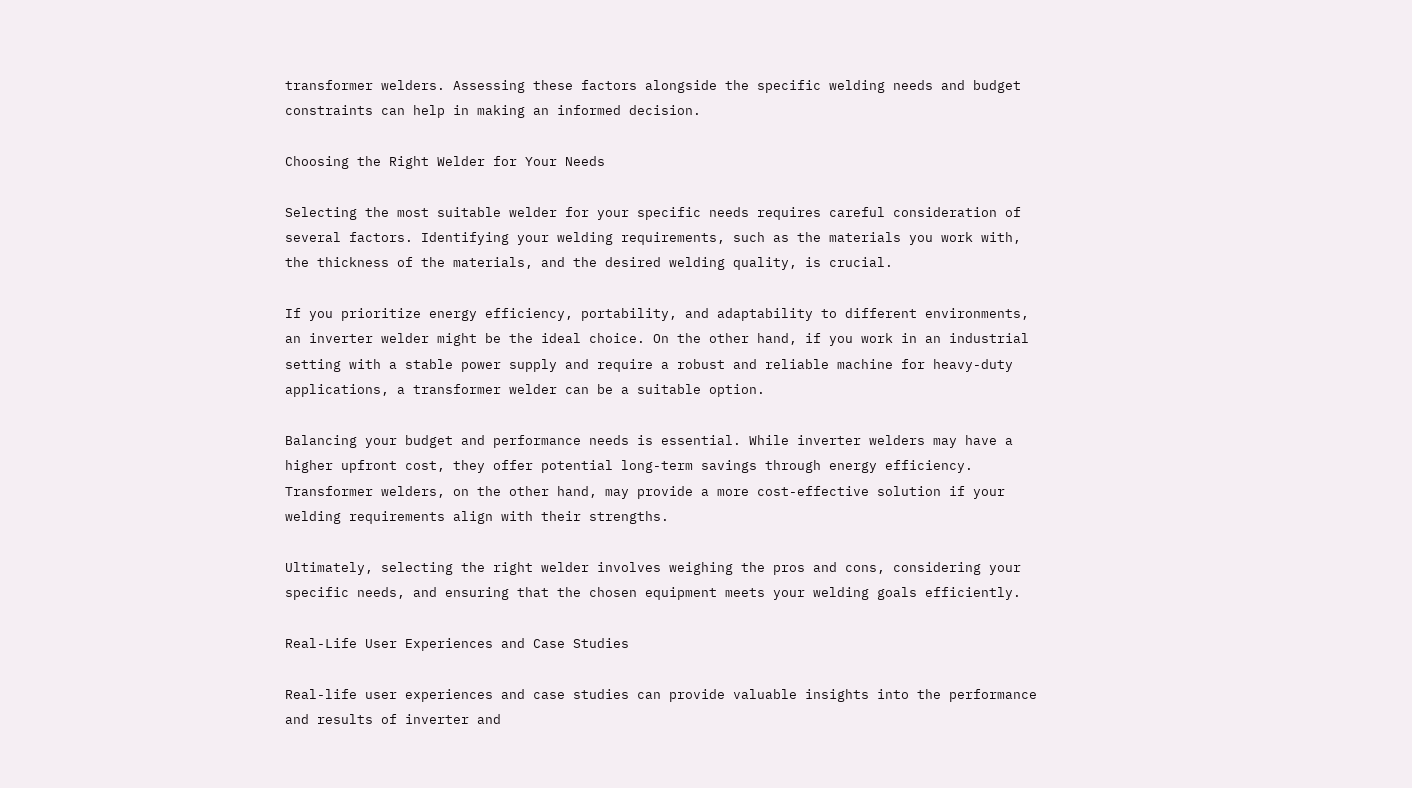transformer welders. Assessing these factors alongside the specific welding needs and budget constraints can help in making an informed decision.

Choosing the Right Welder for Your Needs

Selecting the most suitable welder for your specific needs requires careful consideration of several factors. Identifying your welding requirements, such as the materials you work with, the thickness of the materials, and the desired welding quality, is crucial.

If you prioritize energy efficiency, portability, and adaptability to different environments, an inverter welder might be the ideal choice. On the other hand, if you work in an industrial setting with a stable power supply and require a robust and reliable machine for heavy-duty applications, a transformer welder can be a suitable option.

Balancing your budget and performance needs is essential. While inverter welders may have a higher upfront cost, they offer potential long-term savings through energy efficiency. Transformer welders, on the other hand, may provide a more cost-effective solution if your welding requirements align with their strengths.

Ultimately, selecting the right welder involves weighing the pros and cons, considering your specific needs, and ensuring that the chosen equipment meets your welding goals efficiently.

Real-Life User Experiences and Case Studies

Real-life user experiences and case studies can provide valuable insights into the performance and results of inverter and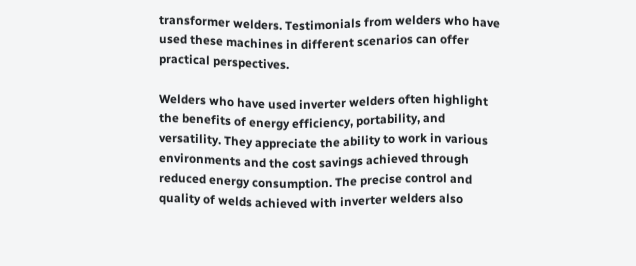transformer welders. Testimonials from welders who have used these machines in different scenarios can offer practical perspectives.

Welders who have used inverter welders often highlight the benefits of energy efficiency, portability, and versatility. They appreciate the ability to work in various environments and the cost savings achieved through reduced energy consumption. The precise control and quality of welds achieved with inverter welders also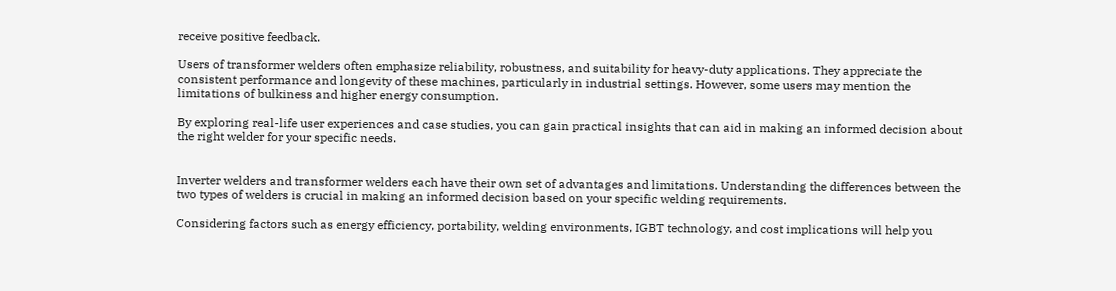receive positive feedback.

Users of transformer welders often emphasize reliability, robustness, and suitability for heavy-duty applications. They appreciate the consistent performance and longevity of these machines, particularly in industrial settings. However, some users may mention the limitations of bulkiness and higher energy consumption.

By exploring real-life user experiences and case studies, you can gain practical insights that can aid in making an informed decision about the right welder for your specific needs.


Inverter welders and transformer welders each have their own set of advantages and limitations. Understanding the differences between the two types of welders is crucial in making an informed decision based on your specific welding requirements.

Considering factors such as energy efficiency, portability, welding environments, IGBT technology, and cost implications will help you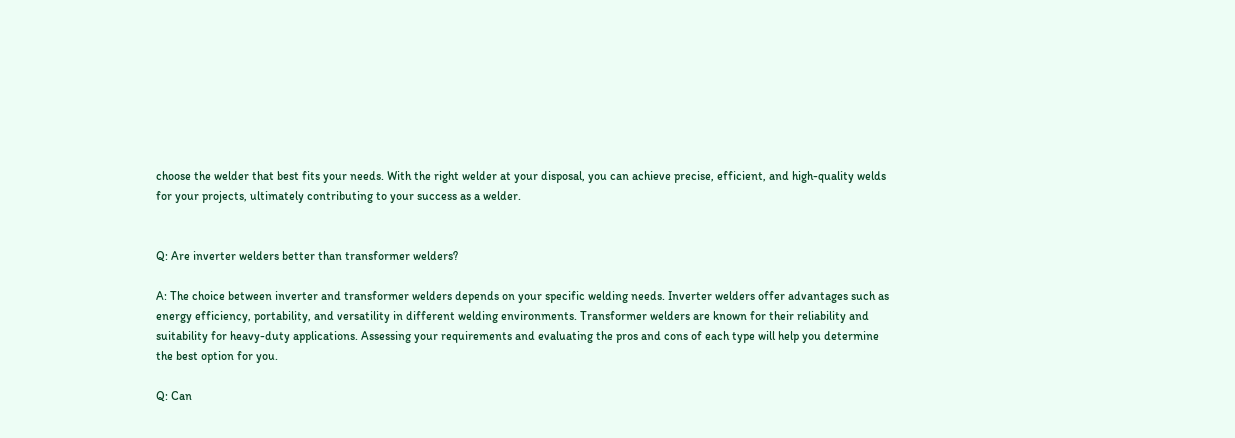choose the welder that best fits your needs. With the right welder at your disposal, you can achieve precise, efficient, and high-quality welds for your projects, ultimately contributing to your success as a welder.


Q: Are inverter welders better than transformer welders?

A: The choice between inverter and transformer welders depends on your specific welding needs. Inverter welders offer advantages such as energy efficiency, portability, and versatility in different welding environments. Transformer welders are known for their reliability and suitability for heavy-duty applications. Assessing your requirements and evaluating the pros and cons of each type will help you determine the best option for you.

Q: Can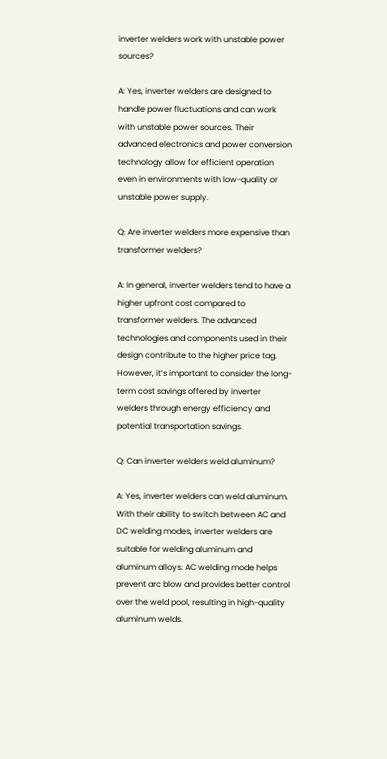inverter welders work with unstable power sources?

A: Yes, inverter welders are designed to handle power fluctuations and can work with unstable power sources. Their advanced electronics and power conversion technology allow for efficient operation even in environments with low-quality or unstable power supply.

Q: Are inverter welders more expensive than transformer welders?

A: In general, inverter welders tend to have a higher upfront cost compared to transformer welders. The advanced technologies and components used in their design contribute to the higher price tag. However, it’s important to consider the long-term cost savings offered by inverter welders through energy efficiency and potential transportation savings.

Q: Can inverter welders weld aluminum?

A: Yes, inverter welders can weld aluminum. With their ability to switch between AC and DC welding modes, inverter welders are suitable for welding aluminum and aluminum alloys. AC welding mode helps prevent arc blow and provides better control over the weld pool, resulting in high-quality aluminum welds.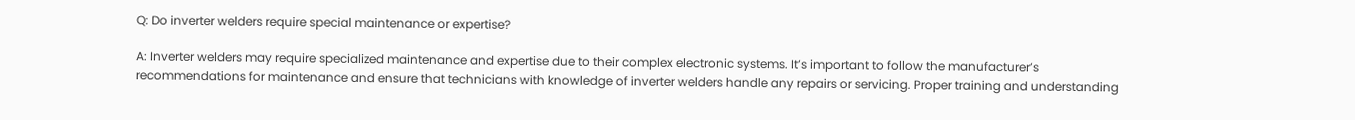Q: Do inverter welders require special maintenance or expertise?

A: Inverter welders may require specialized maintenance and expertise due to their complex electronic systems. It’s important to follow the manufacturer’s recommendations for maintenance and ensure that technicians with knowledge of inverter welders handle any repairs or servicing. Proper training and understanding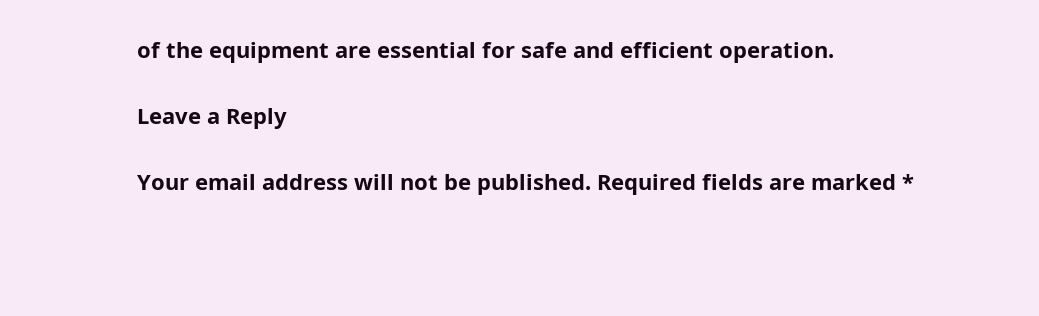of the equipment are essential for safe and efficient operation.

Leave a Reply

Your email address will not be published. Required fields are marked *